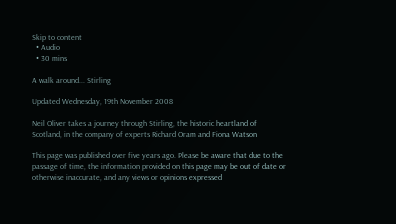Skip to content
  • Audio
  • 30 mins

A walk around... Stirling

Updated Wednesday, 19th November 2008

Neil Oliver takes a journey through Stirling, the historic heartland of Scotland, in the company of experts Richard Oram and Fiona Watson

This page was published over five years ago. Please be aware that due to the passage of time, the information provided on this page may be out of date or otherwise inaccurate, and any views or opinions expressed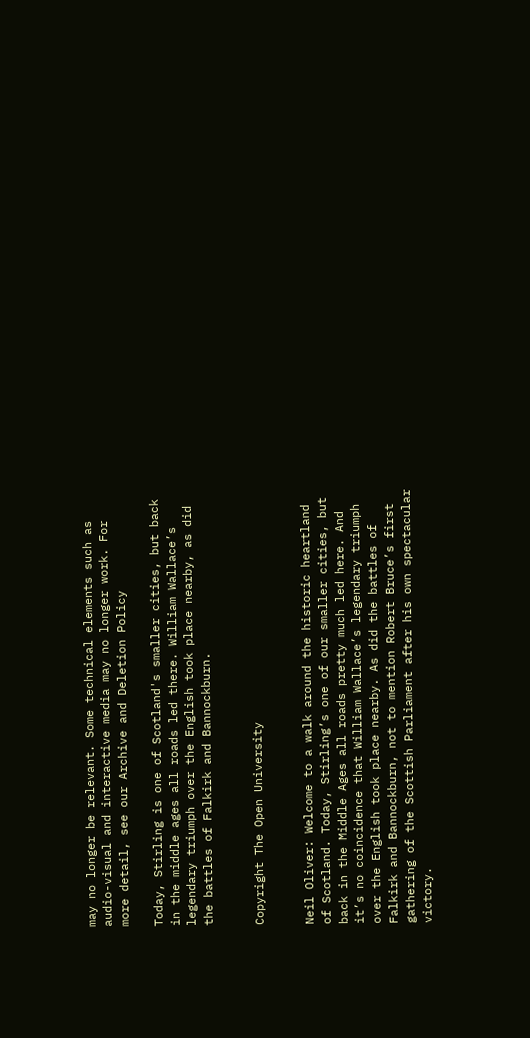may no longer be relevant. Some technical elements such as audio-visual and interactive media may no longer work. For more detail, see our Archive and Deletion Policy

Today, Stirling is one of Scotland's smaller cities, but back in the middle ages all roads led there. William Wallace’s legendary triumph over the English took place nearby, as did the battles of Falkirk and Bannockburn.


Copyright The Open University


Neil Oliver: Welcome to a walk around the historic heartland of Scotland. Today, Stirling’s one of our smaller cities, but back in the Middle Ages all roads pretty much led here. And it’s no coincidence that William Wallace’s legendary triumph over the English took place nearby. As did the battles of Falkirk and Bannockburn, not to mention Robert Bruce’s first gathering of the Scottish Parliament after his own spectacular victory.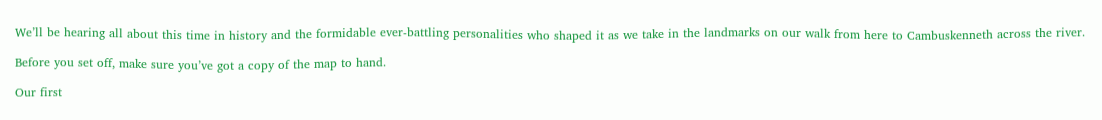We’ll be hearing all about this time in history and the formidable ever-battling personalities who shaped it as we take in the landmarks on our walk from here to Cambuskenneth across the river.

Before you set off, make sure you’ve got a copy of the map to hand.

Our first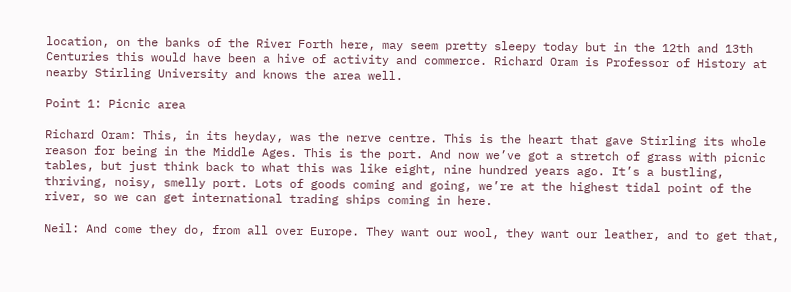location, on the banks of the River Forth here, may seem pretty sleepy today but in the 12th and 13th Centuries this would have been a hive of activity and commerce. Richard Oram is Professor of History at nearby Stirling University and knows the area well.

Point 1: Picnic area

Richard Oram: This, in its heyday, was the nerve centre. This is the heart that gave Stirling its whole reason for being in the Middle Ages. This is the port. And now we’ve got a stretch of grass with picnic tables, but just think back to what this was like eight, nine hundred years ago. It’s a bustling, thriving, noisy, smelly port. Lots of goods coming and going, we’re at the highest tidal point of the river, so we can get international trading ships coming in here.

Neil: And come they do, from all over Europe. They want our wool, they want our leather, and to get that,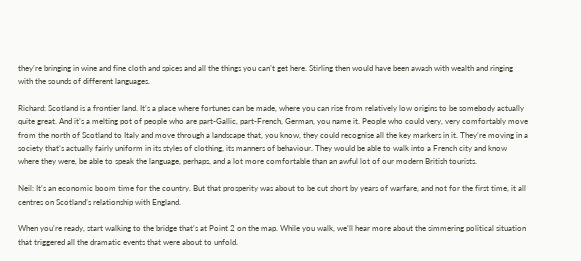they’re bringing in wine and fine cloth and spices and all the things you can’t get here. Stirling then would have been awash with wealth and ringing with the sounds of different languages.

Richard: Scotland is a frontier land. It’s a place where fortunes can be made, where you can rise from relatively low origins to be somebody actually quite great. And it’s a melting pot of people who are part-Gallic, part-French, German, you name it. People who could very, very comfortably move from the north of Scotland to Italy and move through a landscape that, you know, they could recognise all the key markers in it. They’re moving in a society that’s actually fairly uniform in its styles of clothing, its manners of behaviour. They would be able to walk into a French city and know where they were, be able to speak the language, perhaps, and a lot more comfortable than an awful lot of our modern British tourists.

Neil: It’s an economic boom time for the country. But that prosperity was about to be cut short by years of warfare, and not for the first time, it all centres on Scotland’s relationship with England.

When you’re ready, start walking to the bridge that’s at Point 2 on the map. While you walk, we’ll hear more about the simmering political situation that triggered all the dramatic events that were about to unfold.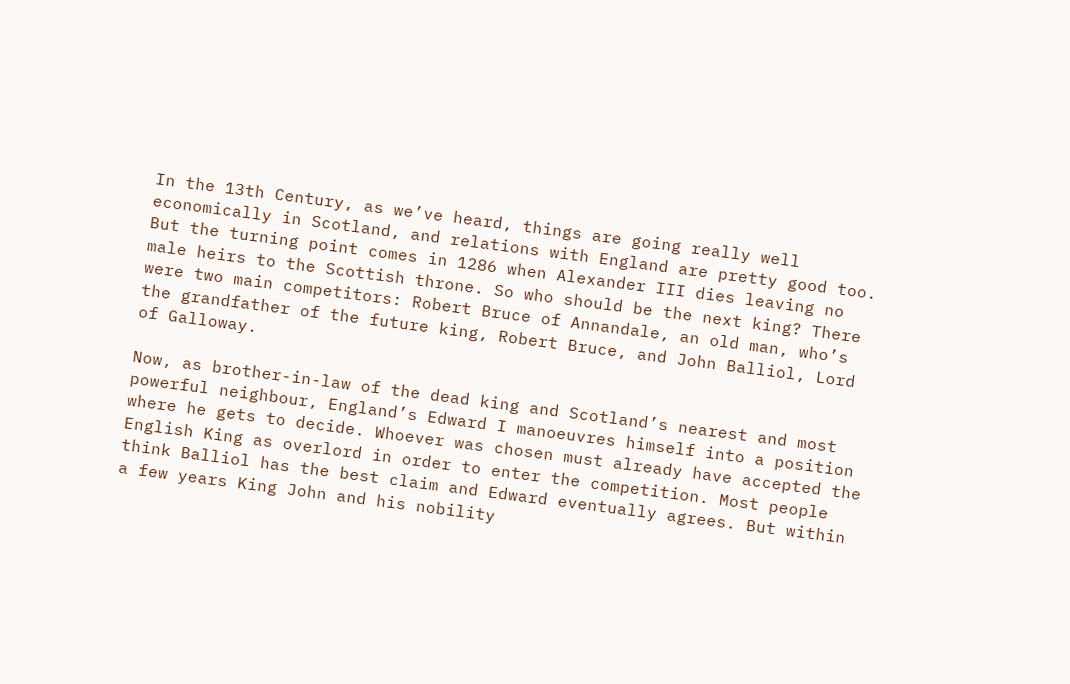In the 13th Century, as we’ve heard, things are going really well economically in Scotland, and relations with England are pretty good too. But the turning point comes in 1286 when Alexander III dies leaving no male heirs to the Scottish throne. So who should be the next king? There were two main competitors: Robert Bruce of Annandale, an old man, who’s the grandfather of the future king, Robert Bruce, and John Balliol, Lord of Galloway.

Now, as brother-in-law of the dead king and Scotland’s nearest and most powerful neighbour, England’s Edward I manoeuvres himself into a position where he gets to decide. Whoever was chosen must already have accepted the English King as overlord in order to enter the competition. Most people think Balliol has the best claim and Edward eventually agrees. But within a few years King John and his nobility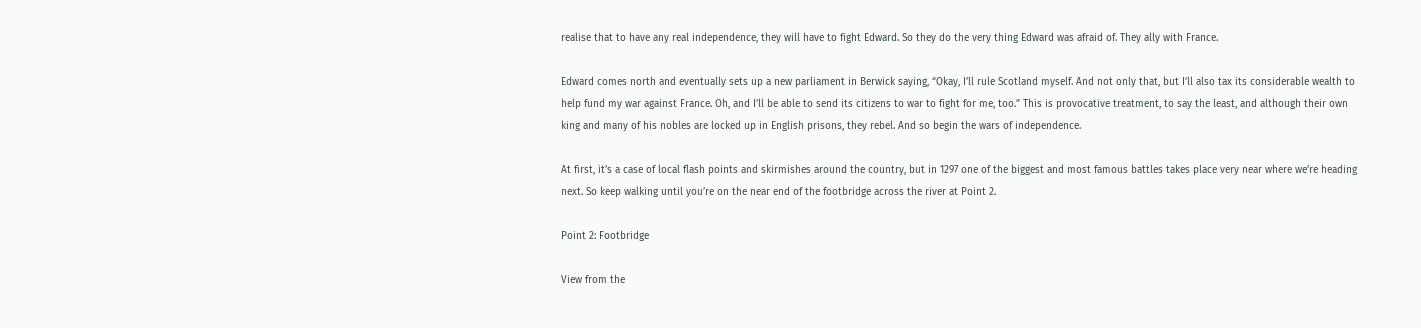realise that to have any real independence, they will have to fight Edward. So they do the very thing Edward was afraid of. They ally with France.

Edward comes north and eventually sets up a new parliament in Berwick saying, “Okay, I’ll rule Scotland myself. And not only that, but I’ll also tax its considerable wealth to help fund my war against France. Oh, and I’ll be able to send its citizens to war to fight for me, too.” This is provocative treatment, to say the least, and although their own king and many of his nobles are locked up in English prisons, they rebel. And so begin the wars of independence.

At first, it’s a case of local flash points and skirmishes around the country, but in 1297 one of the biggest and most famous battles takes place very near where we’re heading next. So keep walking until you’re on the near end of the footbridge across the river at Point 2.

Point 2: Footbridge

View from the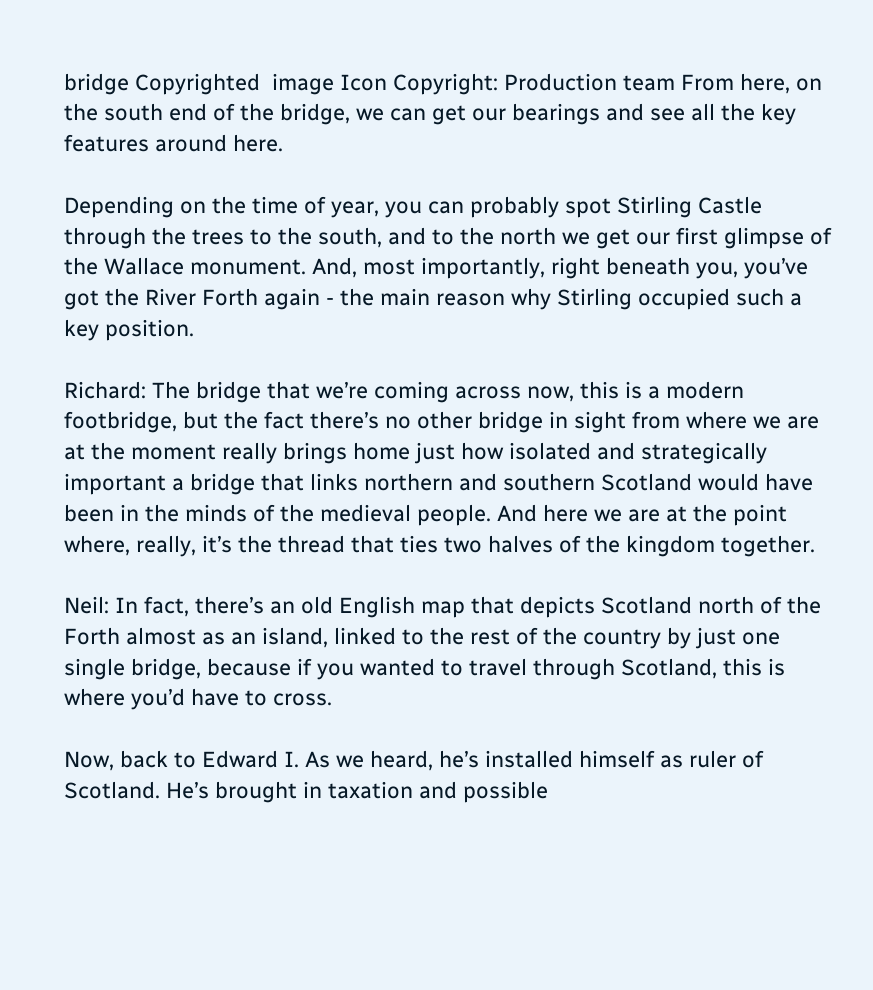bridge Copyrighted  image Icon Copyright: Production team From here, on the south end of the bridge, we can get our bearings and see all the key features around here.

Depending on the time of year, you can probably spot Stirling Castle through the trees to the south, and to the north we get our first glimpse of the Wallace monument. And, most importantly, right beneath you, you’ve got the River Forth again - the main reason why Stirling occupied such a key position.

Richard: The bridge that we’re coming across now, this is a modern footbridge, but the fact there’s no other bridge in sight from where we are at the moment really brings home just how isolated and strategically important a bridge that links northern and southern Scotland would have been in the minds of the medieval people. And here we are at the point where, really, it’s the thread that ties two halves of the kingdom together.

Neil: In fact, there’s an old English map that depicts Scotland north of the Forth almost as an island, linked to the rest of the country by just one single bridge, because if you wanted to travel through Scotland, this is where you’d have to cross.

Now, back to Edward I. As we heard, he’s installed himself as ruler of Scotland. He’s brought in taxation and possible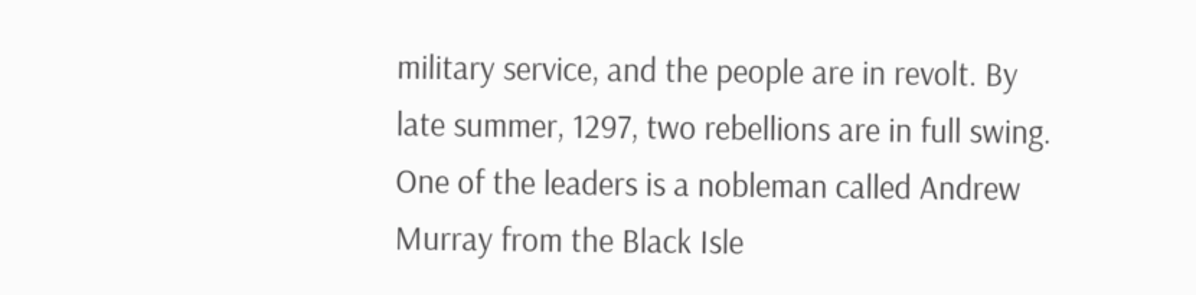military service, and the people are in revolt. By late summer, 1297, two rebellions are in full swing. One of the leaders is a nobleman called Andrew Murray from the Black Isle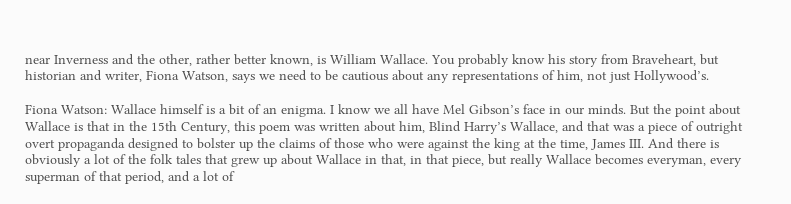near Inverness and the other, rather better known, is William Wallace. You probably know his story from Braveheart, but historian and writer, Fiona Watson, says we need to be cautious about any representations of him, not just Hollywood’s.

Fiona Watson: Wallace himself is a bit of an enigma. I know we all have Mel Gibson’s face in our minds. But the point about Wallace is that in the 15th Century, this poem was written about him, Blind Harry’s Wallace, and that was a piece of outright overt propaganda designed to bolster up the claims of those who were against the king at the time, James III. And there is obviously a lot of the folk tales that grew up about Wallace in that, in that piece, but really Wallace becomes everyman, every superman of that period, and a lot of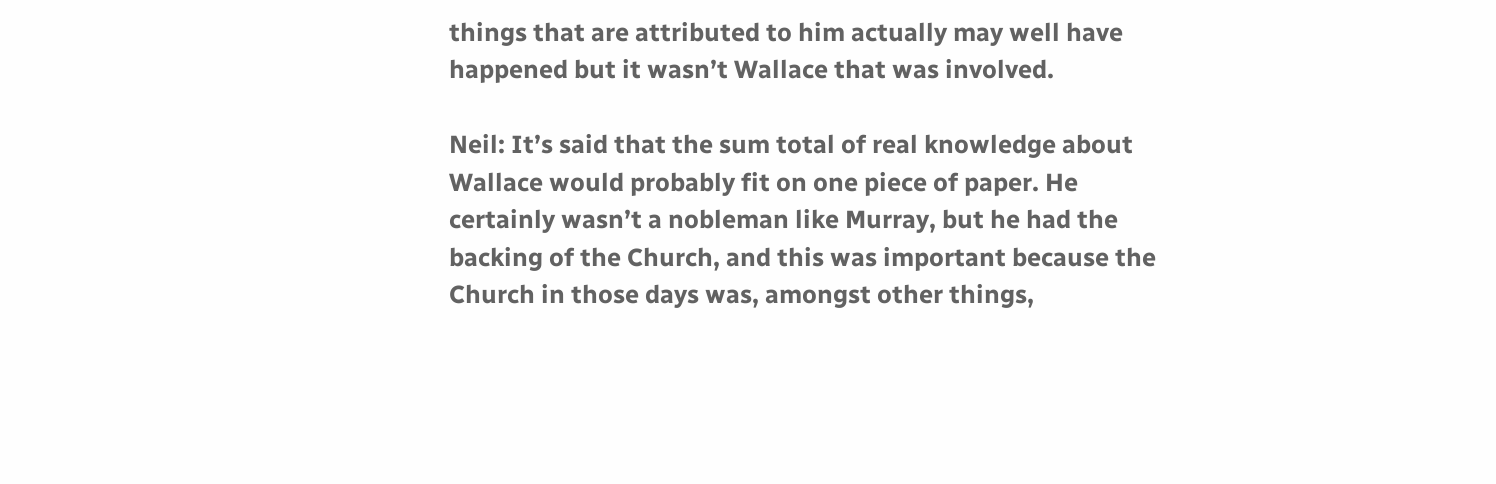things that are attributed to him actually may well have happened but it wasn’t Wallace that was involved.

Neil: It’s said that the sum total of real knowledge about Wallace would probably fit on one piece of paper. He certainly wasn’t a nobleman like Murray, but he had the backing of the Church, and this was important because the Church in those days was, amongst other things,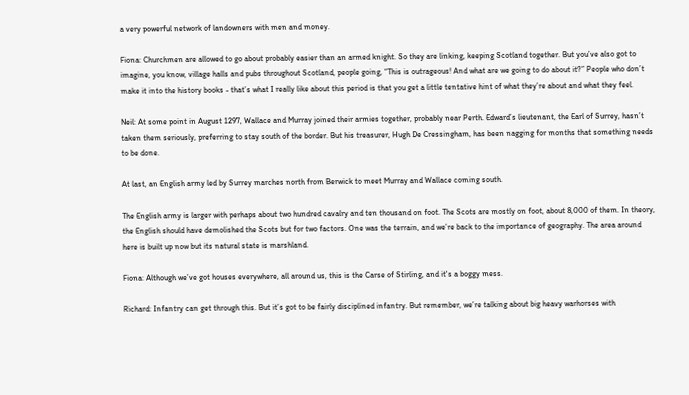a very powerful network of landowners with men and money.

Fiona: Churchmen are allowed to go about probably easier than an armed knight. So they are linking, keeping Scotland together. But you’ve also got to imagine, you know, village halls and pubs throughout Scotland, people going, “This is outrageous! And what are we going to do about it?” People who don’t make it into the history books - that’s what I really like about this period is that you get a little tentative hint of what they’re about and what they feel.

Neil: At some point in August 1297, Wallace and Murray joined their armies together, probably near Perth. Edward’s lieutenant, the Earl of Surrey, hasn’t taken them seriously, preferring to stay south of the border. But his treasurer, Hugh De Cressingham, has been nagging for months that something needs to be done.

At last, an English army led by Surrey marches north from Berwick to meet Murray and Wallace coming south.

The English army is larger with perhaps about two hundred cavalry and ten thousand on foot. The Scots are mostly on foot, about 8,000 of them. In theory, the English should have demolished the Scots but for two factors. One was the terrain, and we’re back to the importance of geography. The area around here is built up now but its natural state is marshland.

Fiona: Although we’ve got houses everywhere, all around us, this is the Carse of Stirling, and it's a boggy mess.

Richard: Infantry can get through this. But it’s got to be fairly disciplined infantry. But remember, we’re talking about big heavy warhorses with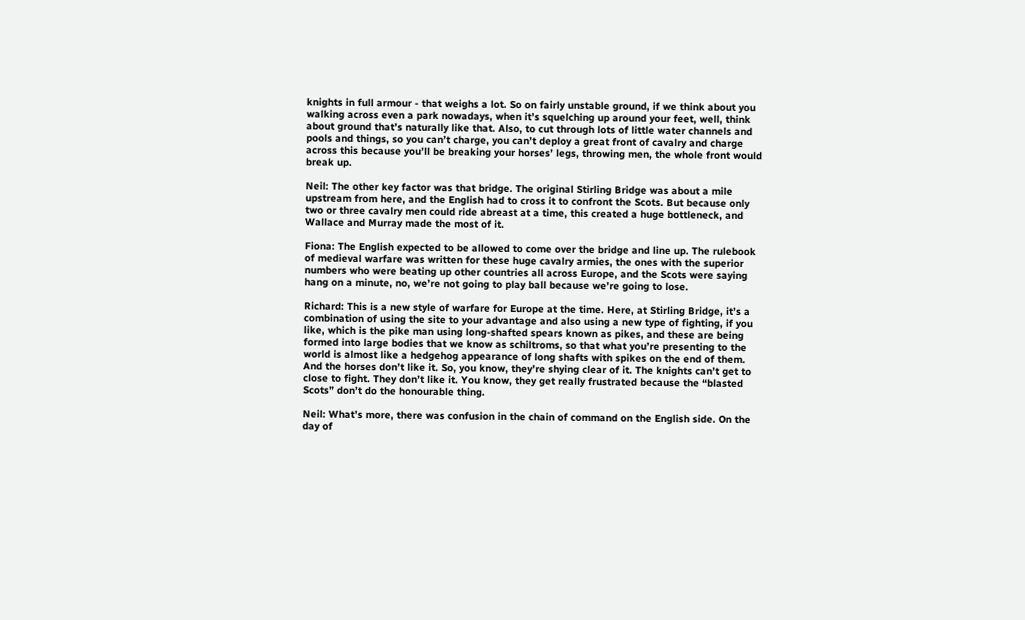knights in full armour - that weighs a lot. So on fairly unstable ground, if we think about you walking across even a park nowadays, when it’s squelching up around your feet, well, think about ground that’s naturally like that. Also, to cut through lots of little water channels and pools and things, so you can’t charge, you can’t deploy a great front of cavalry and charge across this because you’ll be breaking your horses’ legs, throwing men, the whole front would break up.

Neil: The other key factor was that bridge. The original Stirling Bridge was about a mile upstream from here, and the English had to cross it to confront the Scots. But because only two or three cavalry men could ride abreast at a time, this created a huge bottleneck, and Wallace and Murray made the most of it.

Fiona: The English expected to be allowed to come over the bridge and line up. The rulebook of medieval warfare was written for these huge cavalry armies, the ones with the superior numbers who were beating up other countries all across Europe, and the Scots were saying hang on a minute, no, we’re not going to play ball because we’re going to lose.

Richard: This is a new style of warfare for Europe at the time. Here, at Stirling Bridge, it’s a combination of using the site to your advantage and also using a new type of fighting, if you like, which is the pike man using long-shafted spears known as pikes, and these are being formed into large bodies that we know as schiltroms, so that what you’re presenting to the world is almost like a hedgehog appearance of long shafts with spikes on the end of them. And the horses don’t like it. So, you know, they’re shying clear of it. The knights can’t get to close to fight. They don’t like it. You know, they get really frustrated because the “blasted Scots” don’t do the honourable thing.

Neil: What’s more, there was confusion in the chain of command on the English side. On the day of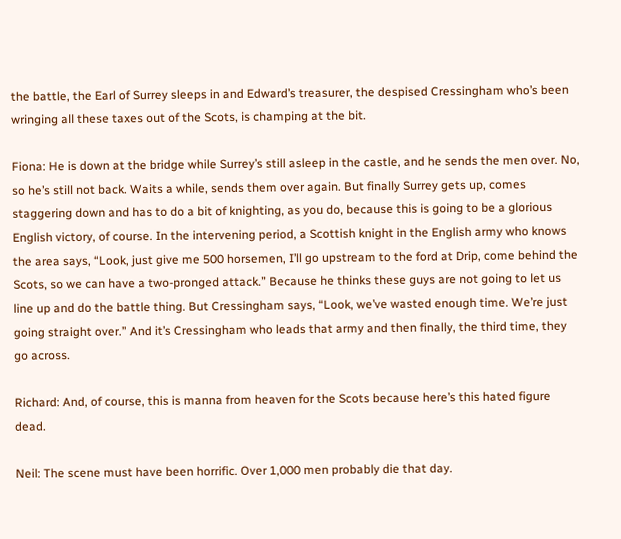the battle, the Earl of Surrey sleeps in and Edward’s treasurer, the despised Cressingham who’s been wringing all these taxes out of the Scots, is champing at the bit.

Fiona: He is down at the bridge while Surrey’s still asleep in the castle, and he sends the men over. No, so he’s still not back. Waits a while, sends them over again. But finally Surrey gets up, comes staggering down and has to do a bit of knighting, as you do, because this is going to be a glorious English victory, of course. In the intervening period, a Scottish knight in the English army who knows the area says, “Look, just give me 500 horsemen, I’ll go upstream to the ford at Drip, come behind the Scots, so we can have a two-pronged attack.” Because he thinks these guys are not going to let us line up and do the battle thing. But Cressingham says, “Look, we’ve wasted enough time. We’re just going straight over.” And it’s Cressingham who leads that army and then finally, the third time, they go across.

Richard: And, of course, this is manna from heaven for the Scots because here’s this hated figure dead.

Neil: The scene must have been horrific. Over 1,000 men probably die that day.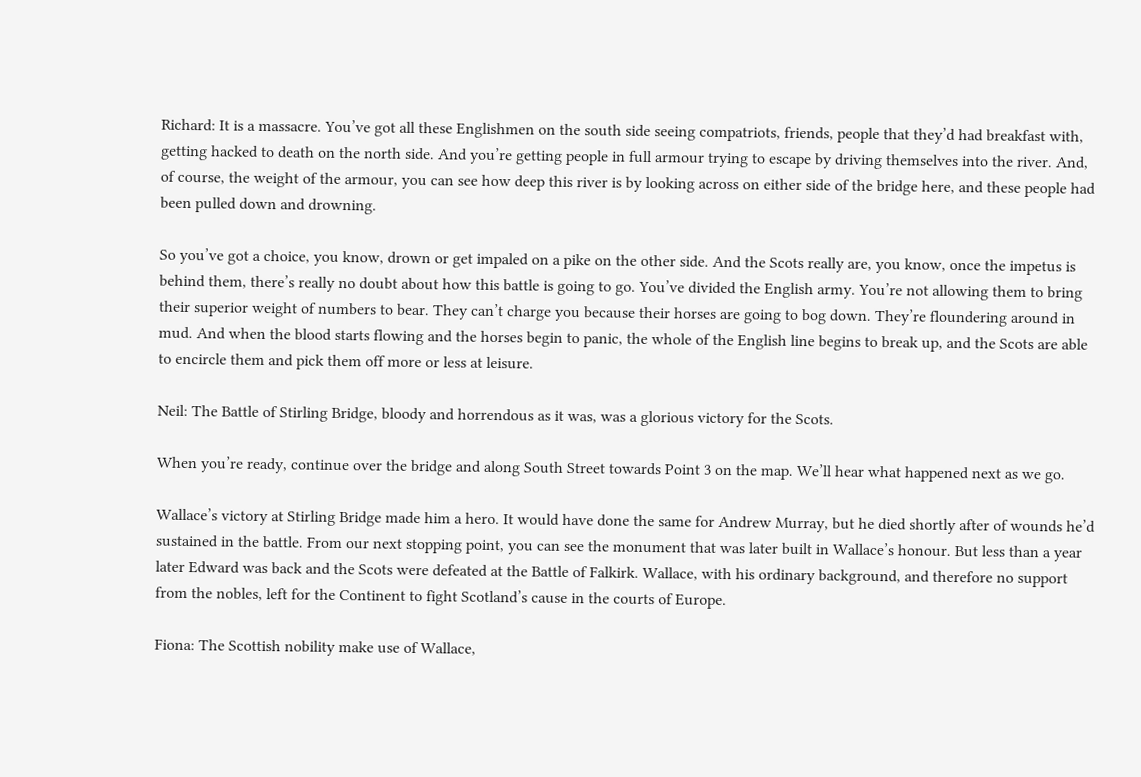Richard: It is a massacre. You’ve got all these Englishmen on the south side seeing compatriots, friends, people that they’d had breakfast with, getting hacked to death on the north side. And you’re getting people in full armour trying to escape by driving themselves into the river. And, of course, the weight of the armour, you can see how deep this river is by looking across on either side of the bridge here, and these people had been pulled down and drowning.

So you’ve got a choice, you know, drown or get impaled on a pike on the other side. And the Scots really are, you know, once the impetus is behind them, there’s really no doubt about how this battle is going to go. You’ve divided the English army. You’re not allowing them to bring their superior weight of numbers to bear. They can’t charge you because their horses are going to bog down. They’re floundering around in mud. And when the blood starts flowing and the horses begin to panic, the whole of the English line begins to break up, and the Scots are able to encircle them and pick them off more or less at leisure.

Neil: The Battle of Stirling Bridge, bloody and horrendous as it was, was a glorious victory for the Scots.

When you’re ready, continue over the bridge and along South Street towards Point 3 on the map. We’ll hear what happened next as we go.

Wallace’s victory at Stirling Bridge made him a hero. It would have done the same for Andrew Murray, but he died shortly after of wounds he’d sustained in the battle. From our next stopping point, you can see the monument that was later built in Wallace’s honour. But less than a year later Edward was back and the Scots were defeated at the Battle of Falkirk. Wallace, with his ordinary background, and therefore no support from the nobles, left for the Continent to fight Scotland’s cause in the courts of Europe.

Fiona: The Scottish nobility make use of Wallace,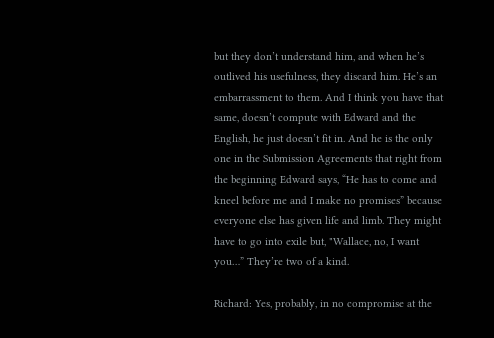but they don’t understand him, and when he’s outlived his usefulness, they discard him. He’s an embarrassment to them. And I think you have that same, doesn’t compute with Edward and the English, he just doesn’t fit in. And he is the only one in the Submission Agreements that right from the beginning Edward says, “He has to come and kneel before me and I make no promises” because everyone else has given life and limb. They might have to go into exile but, "Wallace, no, I want you…” They’re two of a kind.

Richard: Yes, probably, in no compromise at the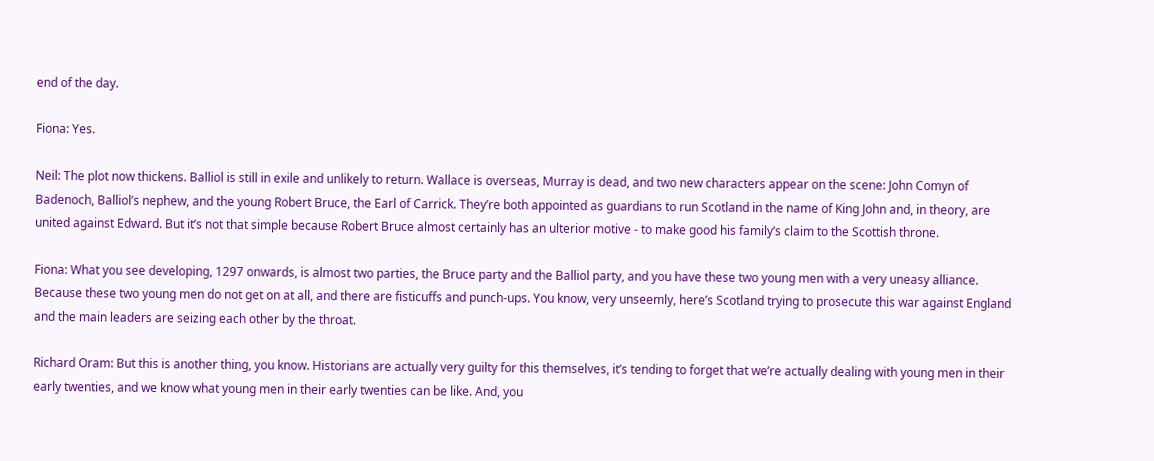end of the day.

Fiona: Yes.

Neil: The plot now thickens. Balliol is still in exile and unlikely to return. Wallace is overseas, Murray is dead, and two new characters appear on the scene: John Comyn of Badenoch, Balliol’s nephew, and the young Robert Bruce, the Earl of Carrick. They’re both appointed as guardians to run Scotland in the name of King John and, in theory, are united against Edward. But it’s not that simple because Robert Bruce almost certainly has an ulterior motive - to make good his family’s claim to the Scottish throne.

Fiona: What you see developing, 1297 onwards, is almost two parties, the Bruce party and the Balliol party, and you have these two young men with a very uneasy alliance. Because these two young men do not get on at all, and there are fisticuffs and punch-ups. You know, very unseemly, here’s Scotland trying to prosecute this war against England and the main leaders are seizing each other by the throat.

Richard Oram: But this is another thing, you know. Historians are actually very guilty for this themselves, it’s tending to forget that we’re actually dealing with young men in their early twenties, and we know what young men in their early twenties can be like. And, you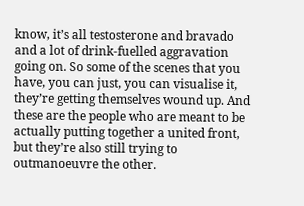know, it’s all testosterone and bravado and a lot of drink-fuelled aggravation going on. So some of the scenes that you have, you can just, you can visualise it, they’re getting themselves wound up. And these are the people who are meant to be actually putting together a united front, but they’re also still trying to outmanoeuvre the other.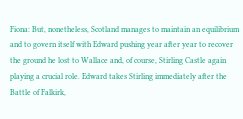Fiona: But, nonetheless, Scotland manages to maintain an equilibrium and to govern itself with Edward pushing year after year to recover the ground he lost to Wallace and, of course, Stirling Castle again playing a crucial role. Edward takes Stirling immediately after the Battle of Falkirk,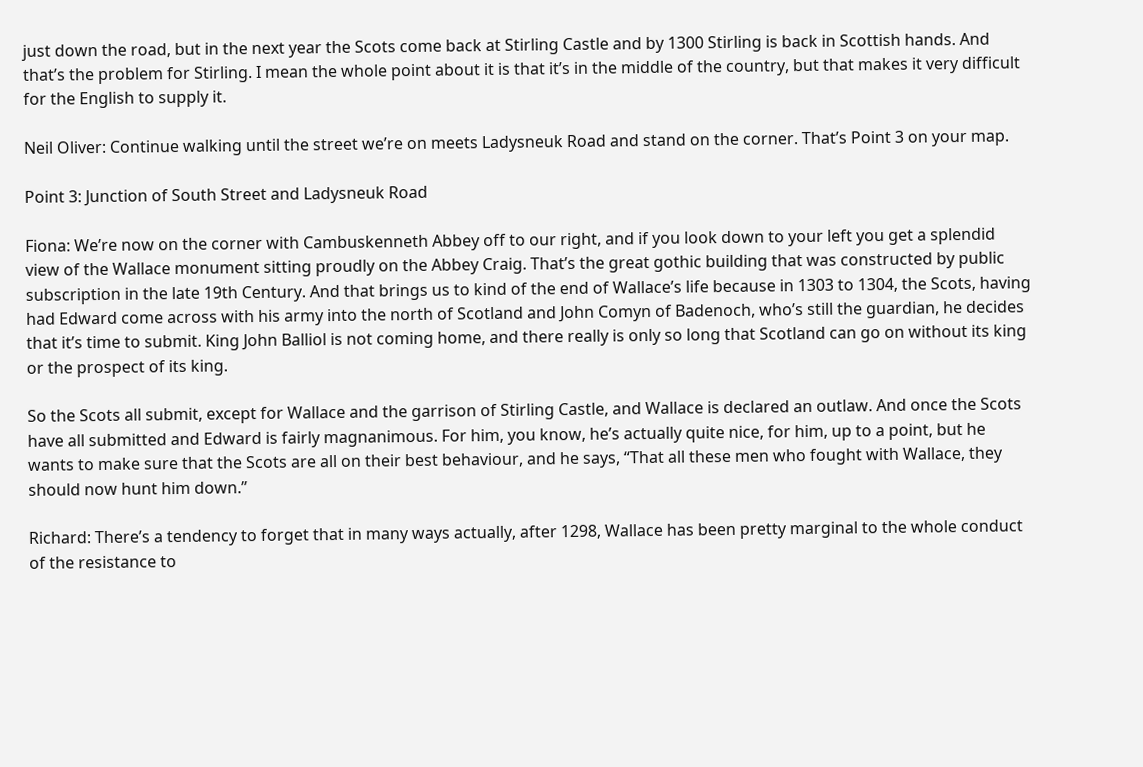just down the road, but in the next year the Scots come back at Stirling Castle and by 1300 Stirling is back in Scottish hands. And that’s the problem for Stirling. I mean the whole point about it is that it’s in the middle of the country, but that makes it very difficult for the English to supply it.

Neil Oliver: Continue walking until the street we’re on meets Ladysneuk Road and stand on the corner. That’s Point 3 on your map.

Point 3: Junction of South Street and Ladysneuk Road

Fiona: We’re now on the corner with Cambuskenneth Abbey off to our right, and if you look down to your left you get a splendid view of the Wallace monument sitting proudly on the Abbey Craig. That’s the great gothic building that was constructed by public subscription in the late 19th Century. And that brings us to kind of the end of Wallace’s life because in 1303 to 1304, the Scots, having had Edward come across with his army into the north of Scotland and John Comyn of Badenoch, who’s still the guardian, he decides that it’s time to submit. King John Balliol is not coming home, and there really is only so long that Scotland can go on without its king or the prospect of its king.

So the Scots all submit, except for Wallace and the garrison of Stirling Castle, and Wallace is declared an outlaw. And once the Scots have all submitted and Edward is fairly magnanimous. For him, you know, he’s actually quite nice, for him, up to a point, but he wants to make sure that the Scots are all on their best behaviour, and he says, “That all these men who fought with Wallace, they should now hunt him down.”

Richard: There’s a tendency to forget that in many ways actually, after 1298, Wallace has been pretty marginal to the whole conduct of the resistance to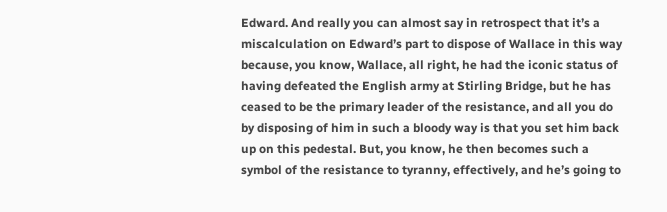Edward. And really you can almost say in retrospect that it’s a miscalculation on Edward’s part to dispose of Wallace in this way because, you know, Wallace, all right, he had the iconic status of having defeated the English army at Stirling Bridge, but he has ceased to be the primary leader of the resistance, and all you do by disposing of him in such a bloody way is that you set him back up on this pedestal. But, you know, he then becomes such a symbol of the resistance to tyranny, effectively, and he’s going to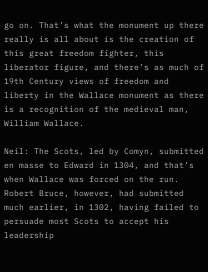go on. That’s what the monument up there really is all about is the creation of this great freedom fighter, this liberator figure, and there’s as much of 19th Century views of freedom and liberty in the Wallace monument as there is a recognition of the medieval man, William Wallace.

Neil: The Scots, led by Comyn, submitted en masse to Edward in 1304, and that’s when Wallace was forced on the run. Robert Bruce, however, had submitted much earlier, in 1302, having failed to persuade most Scots to accept his leadership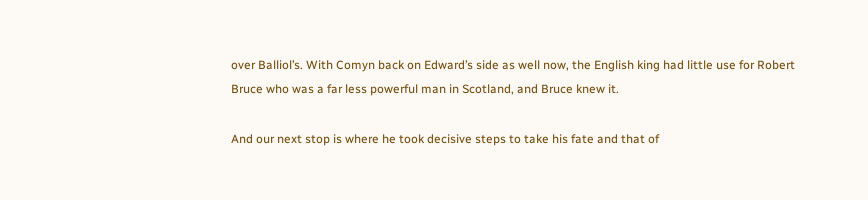over Balliol’s. With Comyn back on Edward’s side as well now, the English king had little use for Robert Bruce who was a far less powerful man in Scotland, and Bruce knew it.

And our next stop is where he took decisive steps to take his fate and that of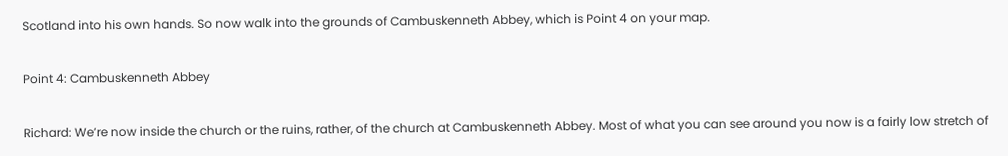Scotland into his own hands. So now walk into the grounds of Cambuskenneth Abbey, which is Point 4 on your map.

Point 4: Cambuskenneth Abbey

Richard: We’re now inside the church or the ruins, rather, of the church at Cambuskenneth Abbey. Most of what you can see around you now is a fairly low stretch of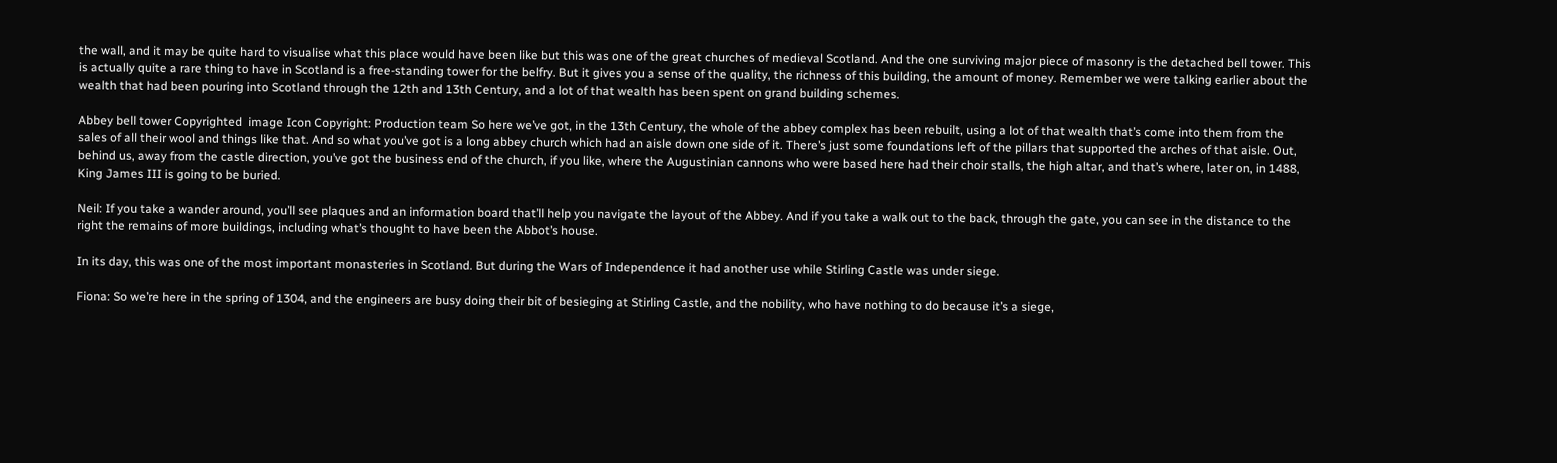the wall, and it may be quite hard to visualise what this place would have been like but this was one of the great churches of medieval Scotland. And the one surviving major piece of masonry is the detached bell tower. This is actually quite a rare thing to have in Scotland is a free-standing tower for the belfry. But it gives you a sense of the quality, the richness of this building, the amount of money. Remember we were talking earlier about the wealth that had been pouring into Scotland through the 12th and 13th Century, and a lot of that wealth has been spent on grand building schemes.

Abbey bell tower Copyrighted  image Icon Copyright: Production team So here we’ve got, in the 13th Century, the whole of the abbey complex has been rebuilt, using a lot of that wealth that’s come into them from the sales of all their wool and things like that. And so what you’ve got is a long abbey church which had an aisle down one side of it. There’s just some foundations left of the pillars that supported the arches of that aisle. Out, behind us, away from the castle direction, you’ve got the business end of the church, if you like, where the Augustinian cannons who were based here had their choir stalls, the high altar, and that’s where, later on, in 1488, King James III is going to be buried.

Neil: If you take a wander around, you’ll see plaques and an information board that’ll help you navigate the layout of the Abbey. And if you take a walk out to the back, through the gate, you can see in the distance to the right the remains of more buildings, including what’s thought to have been the Abbot’s house.

In its day, this was one of the most important monasteries in Scotland. But during the Wars of Independence it had another use while Stirling Castle was under siege.

Fiona: So we’re here in the spring of 1304, and the engineers are busy doing their bit of besieging at Stirling Castle, and the nobility, who have nothing to do because it’s a siege,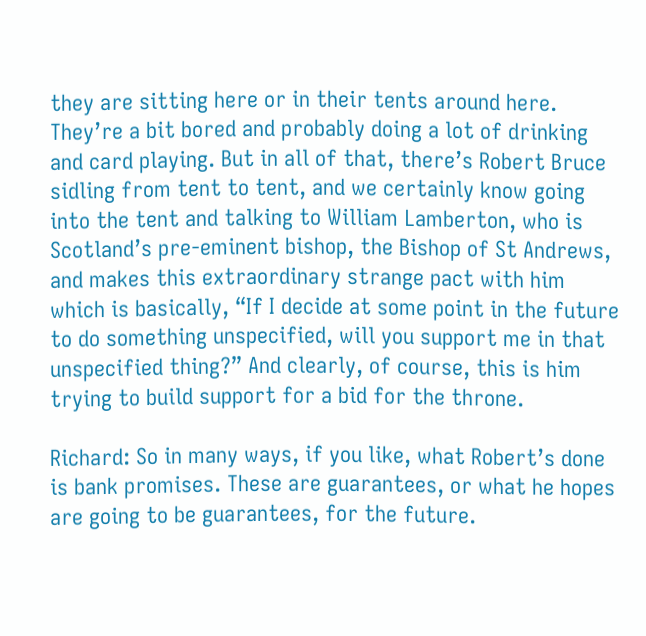they are sitting here or in their tents around here. They’re a bit bored and probably doing a lot of drinking and card playing. But in all of that, there’s Robert Bruce sidling from tent to tent, and we certainly know going into the tent and talking to William Lamberton, who is Scotland’s pre-eminent bishop, the Bishop of St Andrews, and makes this extraordinary strange pact with him which is basically, “If I decide at some point in the future to do something unspecified, will you support me in that unspecified thing?” And clearly, of course, this is him trying to build support for a bid for the throne.

Richard: So in many ways, if you like, what Robert’s done is bank promises. These are guarantees, or what he hopes are going to be guarantees, for the future.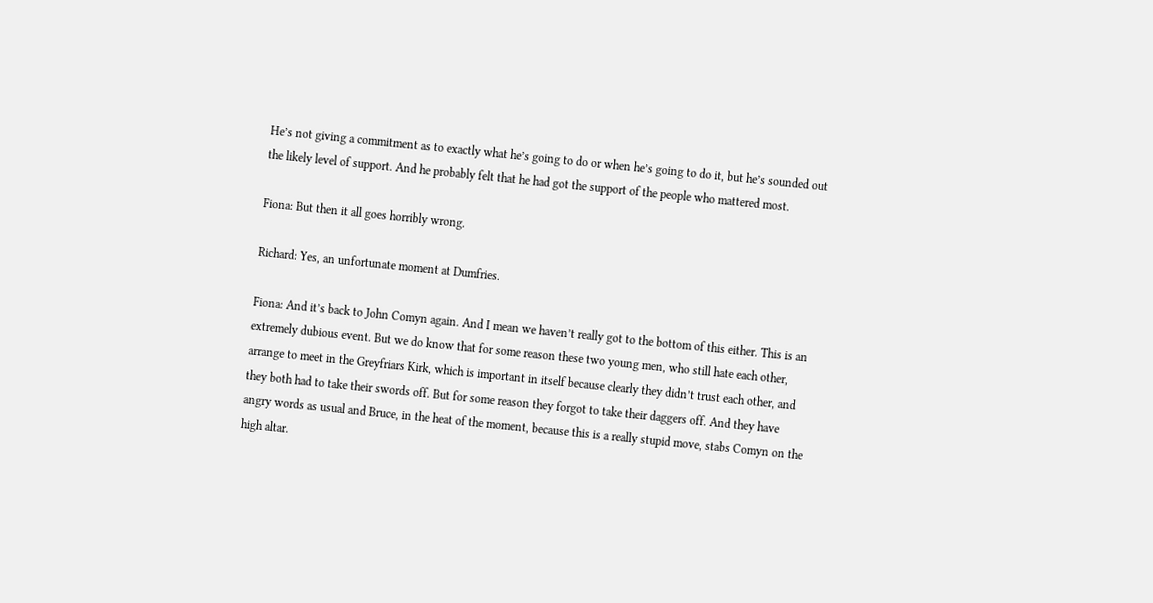He’s not giving a commitment as to exactly what he’s going to do or when he’s going to do it, but he’s sounded out the likely level of support. And he probably felt that he had got the support of the people who mattered most.

Fiona: But then it all goes horribly wrong.

Richard: Yes, an unfortunate moment at Dumfries.

Fiona: And it’s back to John Comyn again. And I mean we haven’t really got to the bottom of this either. This is an extremely dubious event. But we do know that for some reason these two young men, who still hate each other, arrange to meet in the Greyfriars Kirk, which is important in itself because clearly they didn’t trust each other, and they both had to take their swords off. But for some reason they forgot to take their daggers off. And they have angry words as usual and Bruce, in the heat of the moment, because this is a really stupid move, stabs Comyn on the high altar.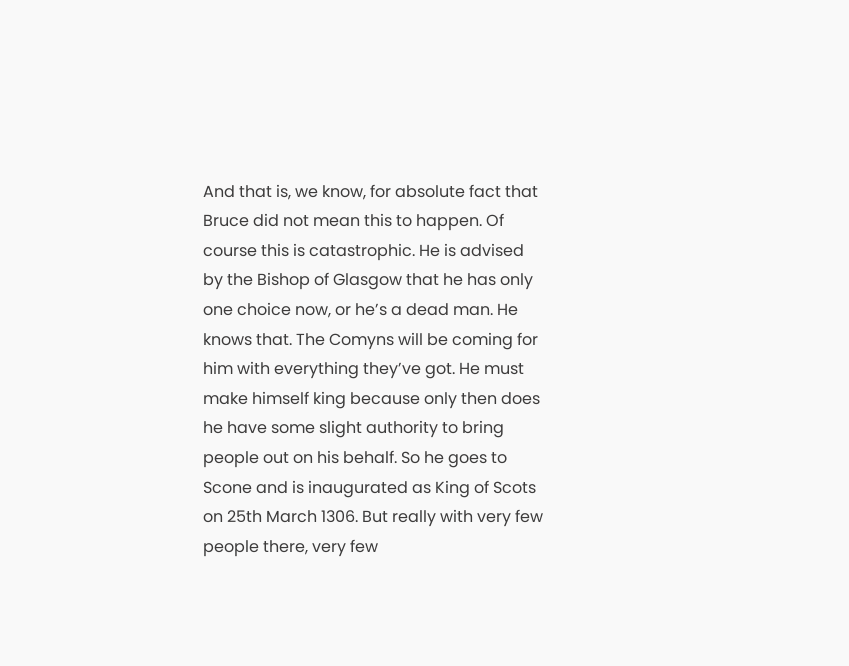And that is, we know, for absolute fact that Bruce did not mean this to happen. Of course this is catastrophic. He is advised by the Bishop of Glasgow that he has only one choice now, or he’s a dead man. He knows that. The Comyns will be coming for him with everything they’ve got. He must make himself king because only then does he have some slight authority to bring people out on his behalf. So he goes to Scone and is inaugurated as King of Scots on 25th March 1306. But really with very few people there, very few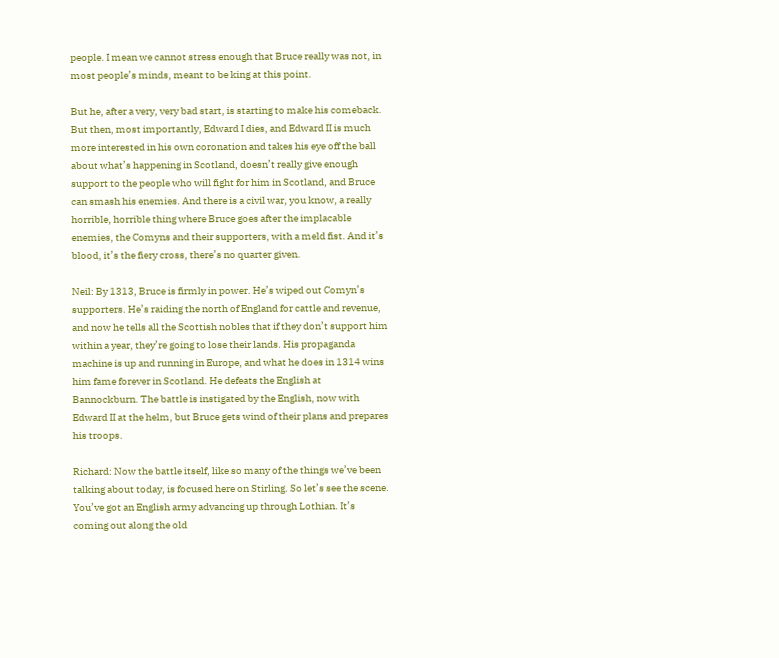people. I mean we cannot stress enough that Bruce really was not, in most people’s minds, meant to be king at this point.

But he, after a very, very bad start, is starting to make his comeback. But then, most importantly, Edward I dies, and Edward II is much more interested in his own coronation and takes his eye off the ball about what’s happening in Scotland, doesn’t really give enough support to the people who will fight for him in Scotland, and Bruce can smash his enemies. And there is a civil war, you know, a really horrible, horrible thing where Bruce goes after the implacable enemies, the Comyns and their supporters, with a meld fist. And it’s blood, it’s the fiery cross, there’s no quarter given.

Neil: By 1313, Bruce is firmly in power. He’s wiped out Comyn’s supporters. He’s raiding the north of England for cattle and revenue, and now he tells all the Scottish nobles that if they don’t support him within a year, they’re going to lose their lands. His propaganda machine is up and running in Europe, and what he does in 1314 wins him fame forever in Scotland. He defeats the English at Bannockburn. The battle is instigated by the English, now with Edward II at the helm, but Bruce gets wind of their plans and prepares his troops.

Richard: Now the battle itself, like so many of the things we’ve been talking about today, is focused here on Stirling. So let’s see the scene. You’ve got an English army advancing up through Lothian. It’s coming out along the old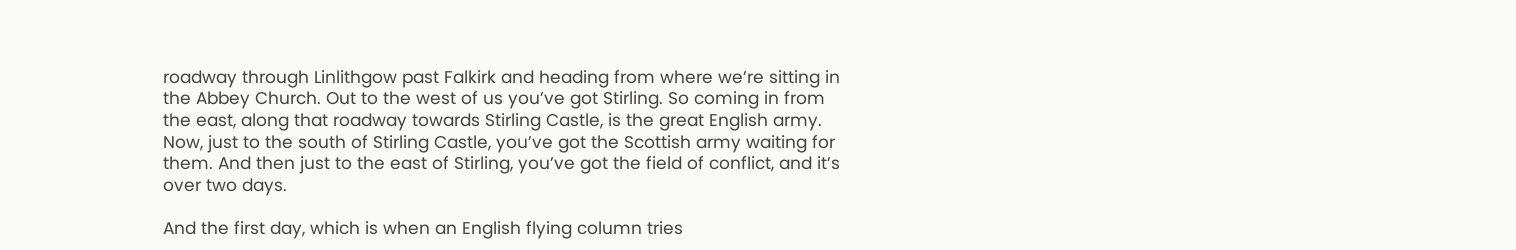roadway through Linlithgow past Falkirk and heading from where we’re sitting in the Abbey Church. Out to the west of us you’ve got Stirling. So coming in from the east, along that roadway towards Stirling Castle, is the great English army. Now, just to the south of Stirling Castle, you’ve got the Scottish army waiting for them. And then just to the east of Stirling, you’ve got the field of conflict, and it’s over two days.

And the first day, which is when an English flying column tries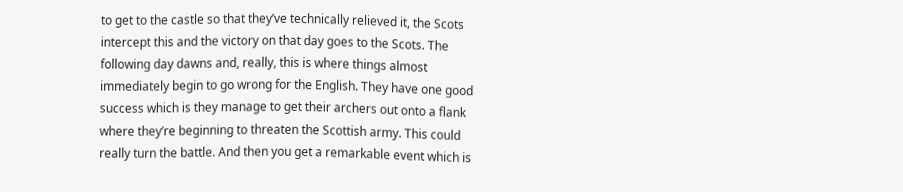to get to the castle so that they’ve technically relieved it, the Scots intercept this and the victory on that day goes to the Scots. The following day dawns and, really, this is where things almost immediately begin to go wrong for the English. They have one good success which is they manage to get their archers out onto a flank where they’re beginning to threaten the Scottish army. This could really turn the battle. And then you get a remarkable event which is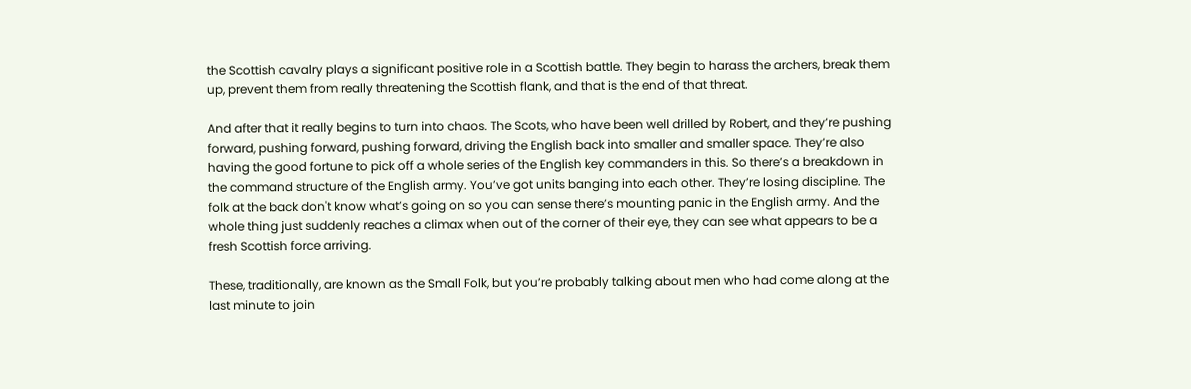the Scottish cavalry plays a significant positive role in a Scottish battle. They begin to harass the archers, break them up, prevent them from really threatening the Scottish flank, and that is the end of that threat.

And after that it really begins to turn into chaos. The Scots, who have been well drilled by Robert, and they’re pushing forward, pushing forward, pushing forward, driving the English back into smaller and smaller space. They’re also having the good fortune to pick off a whole series of the English key commanders in this. So there’s a breakdown in the command structure of the English army. You’ve got units banging into each other. They’re losing discipline. The folk at the back don't know what’s going on so you can sense there’s mounting panic in the English army. And the whole thing just suddenly reaches a climax when out of the corner of their eye, they can see what appears to be a fresh Scottish force arriving.

These, traditionally, are known as the Small Folk, but you’re probably talking about men who had come along at the last minute to join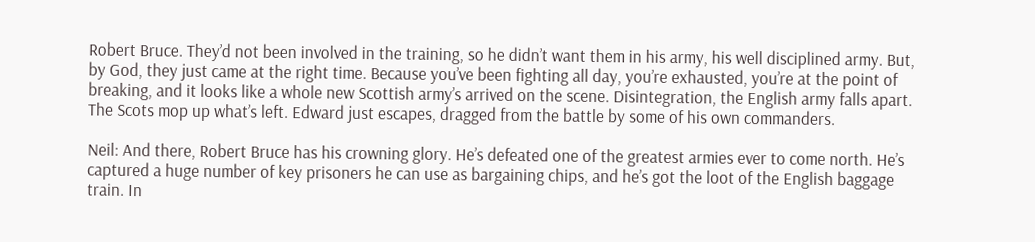Robert Bruce. They’d not been involved in the training, so he didn’t want them in his army, his well disciplined army. But, by God, they just came at the right time. Because you’ve been fighting all day, you’re exhausted, you’re at the point of breaking, and it looks like a whole new Scottish army’s arrived on the scene. Disintegration, the English army falls apart. The Scots mop up what’s left. Edward just escapes, dragged from the battle by some of his own commanders.

Neil: And there, Robert Bruce has his crowning glory. He’s defeated one of the greatest armies ever to come north. He’s captured a huge number of key prisoners he can use as bargaining chips, and he’s got the loot of the English baggage train. In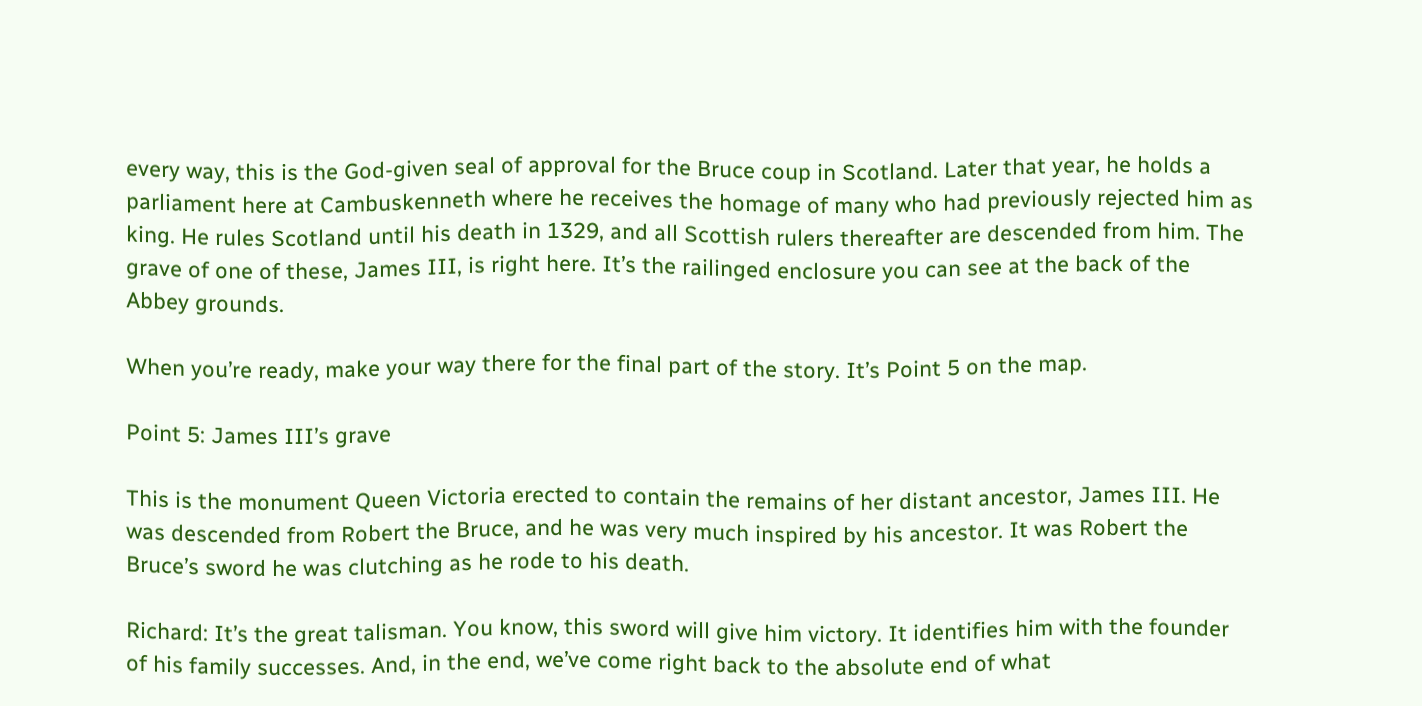every way, this is the God-given seal of approval for the Bruce coup in Scotland. Later that year, he holds a parliament here at Cambuskenneth where he receives the homage of many who had previously rejected him as king. He rules Scotland until his death in 1329, and all Scottish rulers thereafter are descended from him. The grave of one of these, James III, is right here. It’s the railinged enclosure you can see at the back of the Abbey grounds.

When you’re ready, make your way there for the final part of the story. It’s Point 5 on the map.

Point 5: James III’s grave

This is the monument Queen Victoria erected to contain the remains of her distant ancestor, James III. He was descended from Robert the Bruce, and he was very much inspired by his ancestor. It was Robert the Bruce’s sword he was clutching as he rode to his death.

Richard: It’s the great talisman. You know, this sword will give him victory. It identifies him with the founder of his family successes. And, in the end, we’ve come right back to the absolute end of what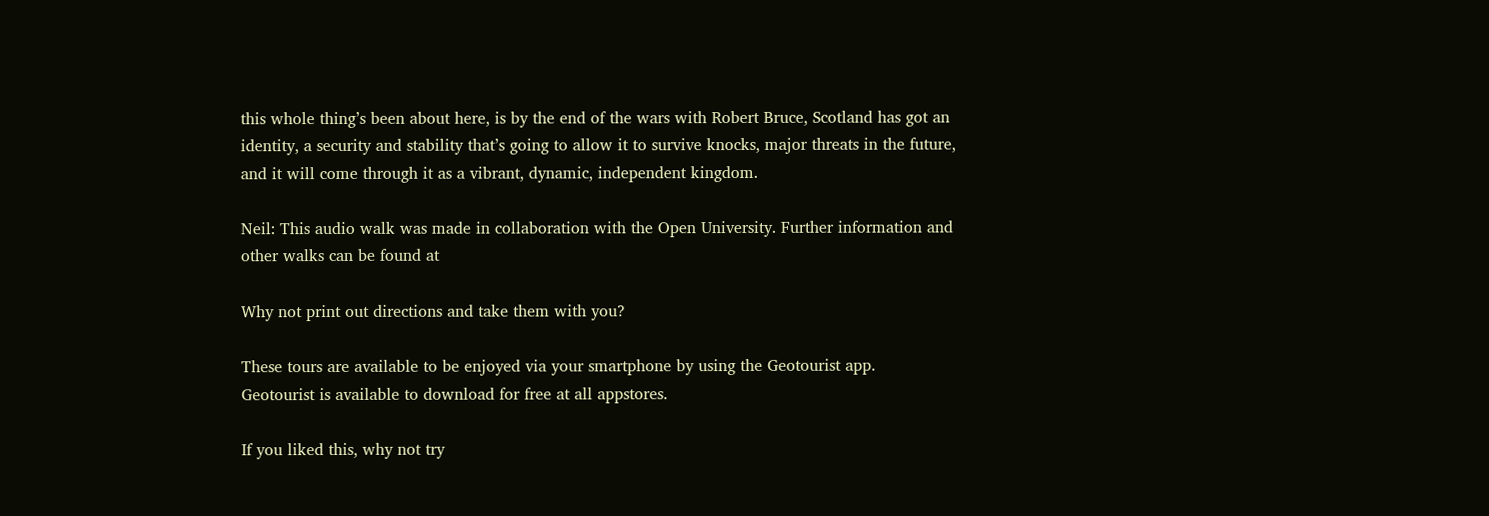this whole thing’s been about here, is by the end of the wars with Robert Bruce, Scotland has got an identity, a security and stability that’s going to allow it to survive knocks, major threats in the future, and it will come through it as a vibrant, dynamic, independent kingdom.

Neil: This audio walk was made in collaboration with the Open University. Further information and other walks can be found at

Why not print out directions and take them with you?

These tours are available to be enjoyed via your smartphone by using the Geotourist app.
Geotourist is available to download for free at all appstores.

If you liked this, why not try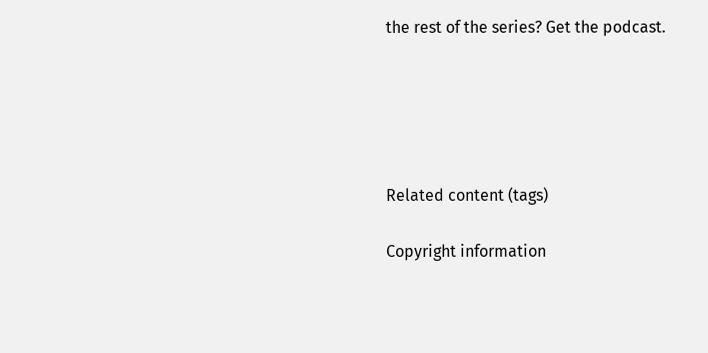the rest of the series? Get the podcast.





Related content (tags)

Copyright information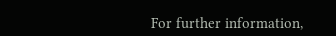For further information,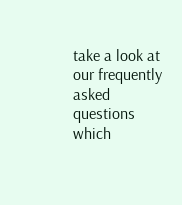take a look at our frequently asked questions which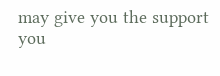may give you the support you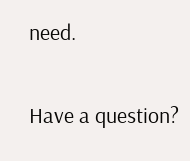need.

Have a question?